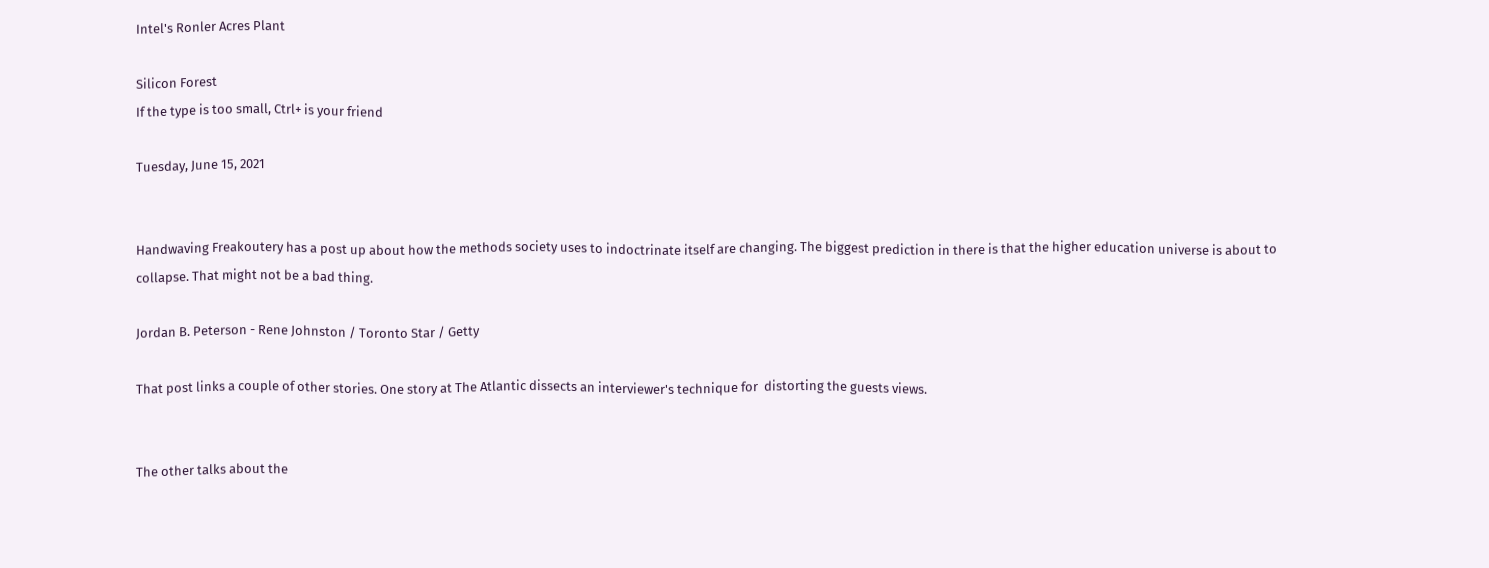Intel's Ronler Acres Plant

Silicon Forest
If the type is too small, Ctrl+ is your friend

Tuesday, June 15, 2021


Handwaving Freakoutery has a post up about how the methods society uses to indoctrinate itself are changing. The biggest prediction in there is that the higher education universe is about to collapse. That might not be a bad thing.

Jordan B. Peterson - Rene Johnston / Toronto Star / Getty

That post links a couple of other stories. One story at The Atlantic dissects an interviewer's technique for  distorting the guests views.


The other talks about the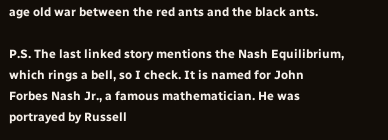age old war between the red ants and the black ants.

P.S. The last linked story mentions the Nash Equilibrium, which rings a bell, so I check. It is named for John Forbes Nash Jr., a famous mathematician. He was portrayed by Russell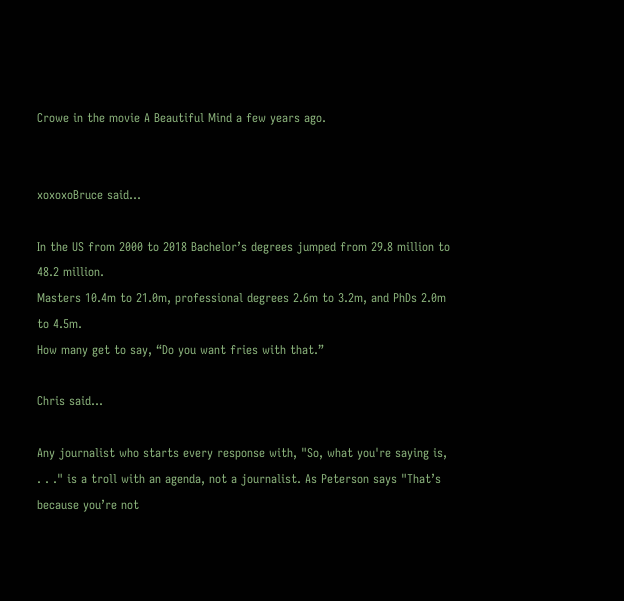Crowe in the movie A Beautiful Mind a few years ago.


xoxoxoBruce said...

In the US from 2000 to 2018 Bachelor’s degrees jumped from 29.8 million to 48.2 million.
Masters 10.4m to 21.0m, professional degrees 2.6m to 3.2m, and PhDs 2.0m to 4.5m.
How many get to say, “Do you want fries with that.”

Chris said...

Any journalist who starts every response with, "So, what you're saying is, . . ." is a troll with an agenda, not a journalist. As Peterson says "That’s because you’re not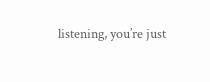listening, you’re just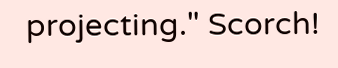projecting." Scorch!